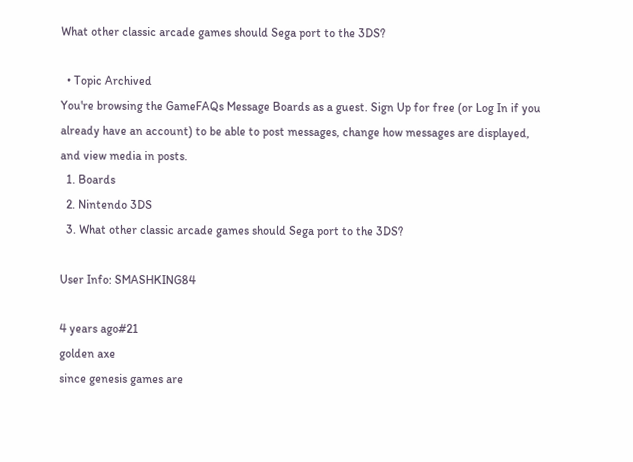What other classic arcade games should Sega port to the 3DS?

  • Topic Archived
You're browsing the GameFAQs Message Boards as a guest. Sign Up for free (or Log In if you already have an account) to be able to post messages, change how messages are displayed, and view media in posts.
  1. Boards
  2. Nintendo 3DS
  3. What other classic arcade games should Sega port to the 3DS?

User Info: SMASHKING84

4 years ago#21
golden axe
since genesis games are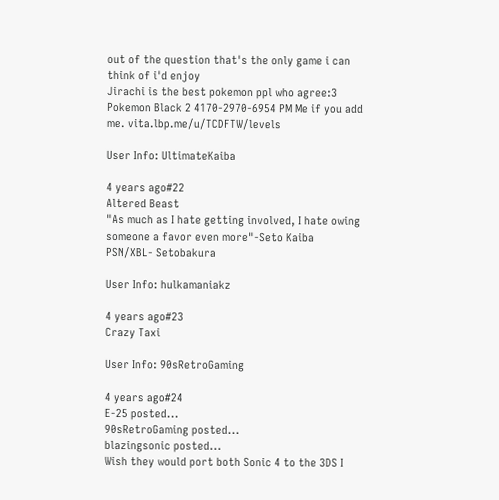out of the question that's the only game i can think of i'd enjoy
Jirachi is the best pokemon ppl who agree:3
Pokemon Black 2 4170-2970-6954 PM Me if you add me. vita.lbp.me/u/TCDFTW/levels

User Info: UltimateKaiba

4 years ago#22
Altered Beast
"As much as I hate getting involved, I hate owing someone a favor even more"-Seto Kaiba
PSN/XBL- Setobakura

User Info: hulkamaniakz

4 years ago#23
Crazy Taxi

User Info: 90sRetroGaming

4 years ago#24
E-25 posted...
90sRetroGaming posted...
blazingsonic posted...
Wish they would port both Sonic 4 to the 3DS I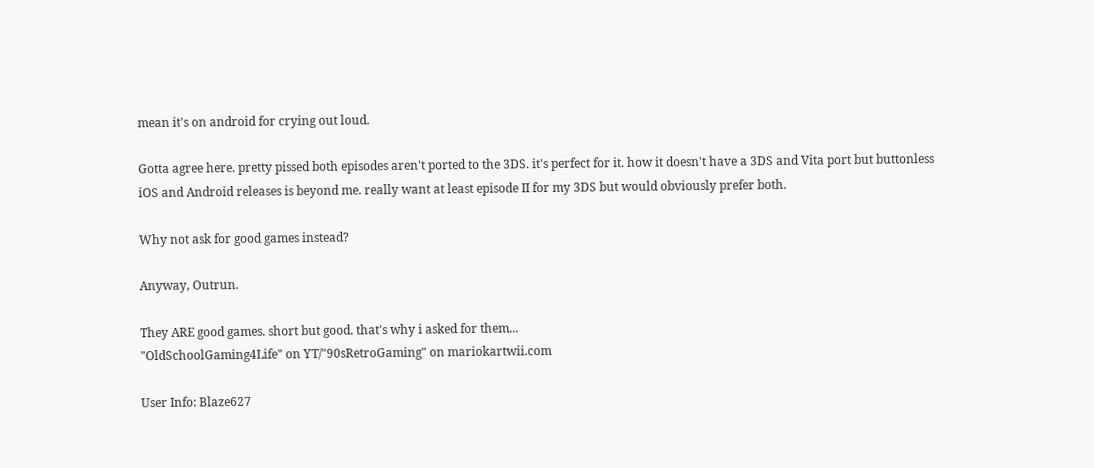mean it's on android for crying out loud.

Gotta agree here. pretty pissed both episodes aren't ported to the 3DS. it's perfect for it. how it doesn't have a 3DS and Vita port but buttonless iOS and Android releases is beyond me. really want at least episode II for my 3DS but would obviously prefer both.

Why not ask for good games instead?

Anyway, Outrun.

They ARE good games. short but good. that's why i asked for them...
"OldSchoolGaming4Life" on YT/"90sRetroGaming" on mariokartwii.com

User Info: Blaze627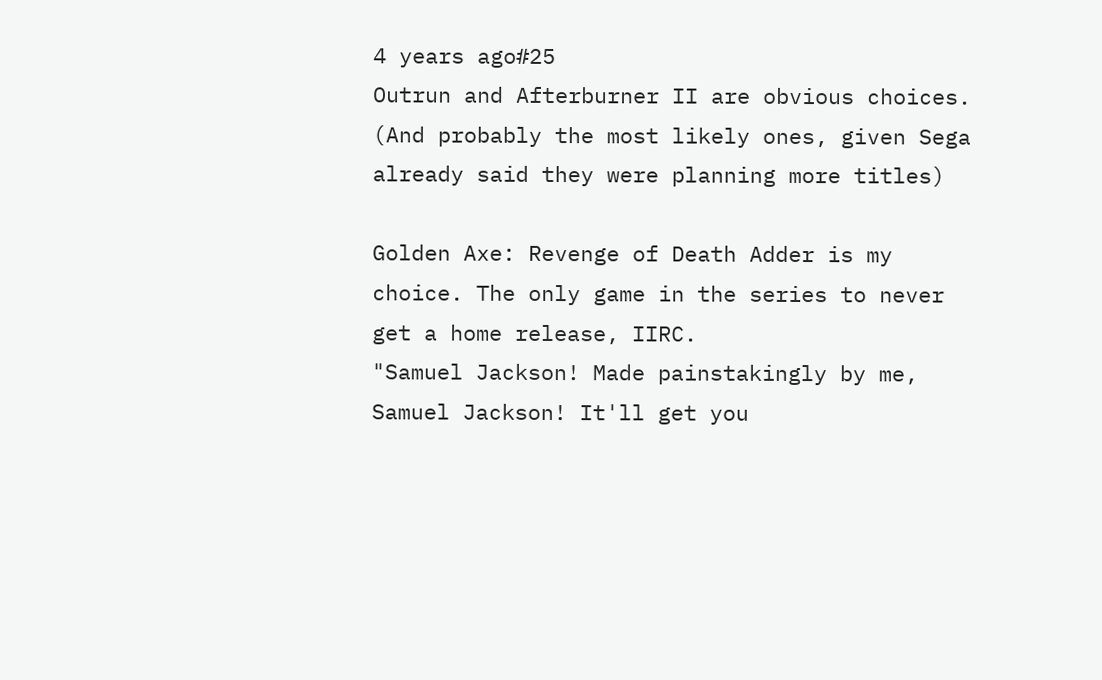4 years ago#25
Outrun and Afterburner II are obvious choices. (And probably the most likely ones, given Sega already said they were planning more titles)

Golden Axe: Revenge of Death Adder is my choice. The only game in the series to never get a home release, IIRC.
"Samuel Jackson! Made painstakingly by me, Samuel Jackson! It'll get you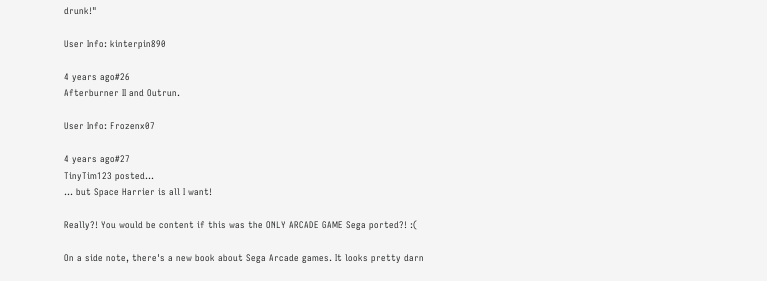drunk!"

User Info: kinterpin890

4 years ago#26
Afterburner II and Outrun.

User Info: Frozenx07

4 years ago#27
TinyTim123 posted...
... but Space Harrier is all I want!

Really?! You would be content if this was the ONLY ARCADE GAME Sega ported?! :(

On a side note, there's a new book about Sega Arcade games. It looks pretty darn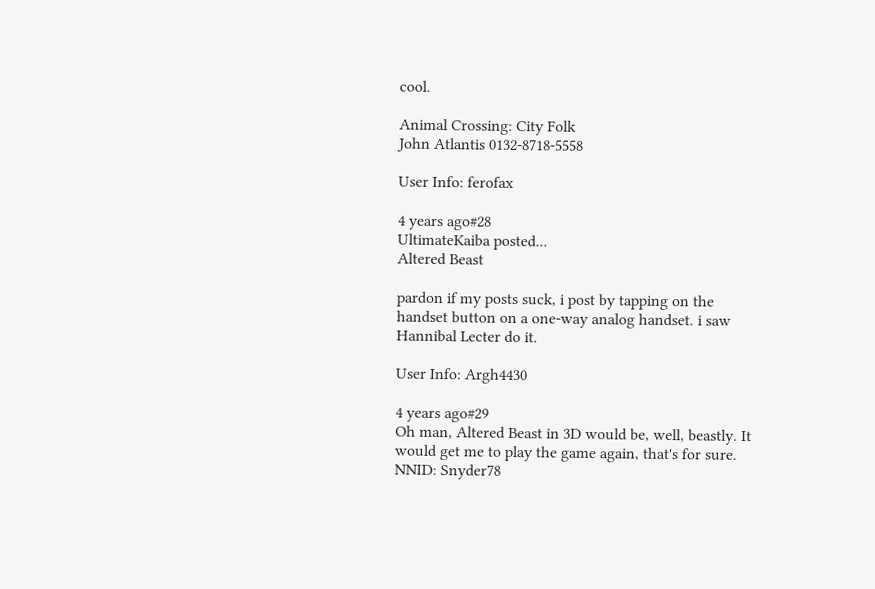cool.

Animal Crossing: City Folk
John Atlantis 0132-8718-5558

User Info: ferofax

4 years ago#28
UltimateKaiba posted...
Altered Beast

pardon if my posts suck, i post by tapping on the handset button on a one-way analog handset. i saw Hannibal Lecter do it.

User Info: Argh4430

4 years ago#29
Oh man, Altered Beast in 3D would be, well, beastly. It would get me to play the game again, that's for sure.
NNID: Snyder78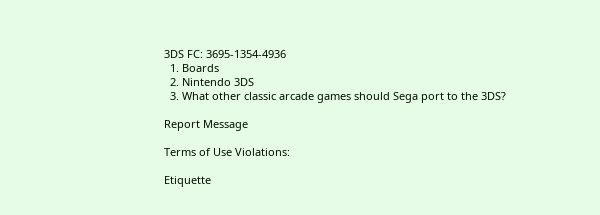3DS FC: 3695-1354-4936
  1. Boards
  2. Nintendo 3DS
  3. What other classic arcade games should Sega port to the 3DS?

Report Message

Terms of Use Violations:

Etiquette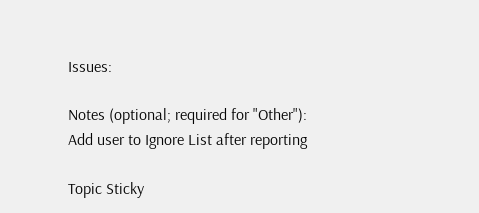Issues:

Notes (optional; required for "Other"):
Add user to Ignore List after reporting

Topic Sticky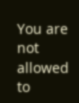You are not allowed to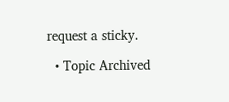request a sticky.

  • Topic Archived